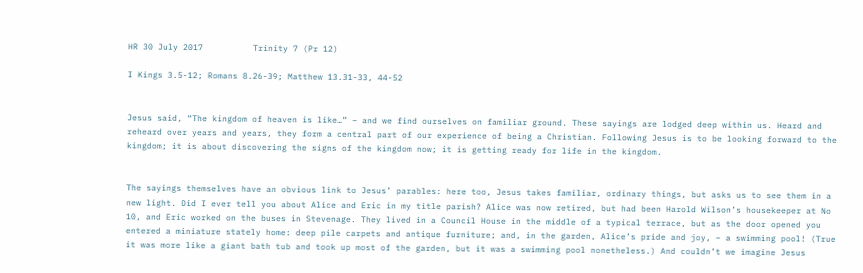HR 30 July 2017          Trinity 7 (Pr 12)

I Kings 3.5-12; Romans 8.26-39; Matthew 13.31-33, 44-52


Jesus said, “The kingdom of heaven is like…” – and we find ourselves on familiar ground. These sayings are lodged deep within us. Heard and reheard over years and years, they form a central part of our experience of being a Christian. Following Jesus is to be looking forward to the kingdom; it is about discovering the signs of the kingdom now; it is getting ready for life in the kingdom.


The sayings themselves have an obvious link to Jesus’ parables: here too, Jesus takes familiar, ordinary things, but asks us to see them in a new light. Did I ever tell you about Alice and Eric in my title parish? Alice was now retired, but had been Harold Wilson’s housekeeper at No 10, and Eric worked on the buses in Stevenage. They lived in a Council House in the middle of a typical terrace, but as the door opened you entered a miniature stately home: deep pile carpets and antique furniture; and, in the garden, Alice’s pride and joy, – a swimming pool! (True it was more like a giant bath tub and took up most of the garden, but it was a swimming pool nonetheless.) And couldn’t we imagine Jesus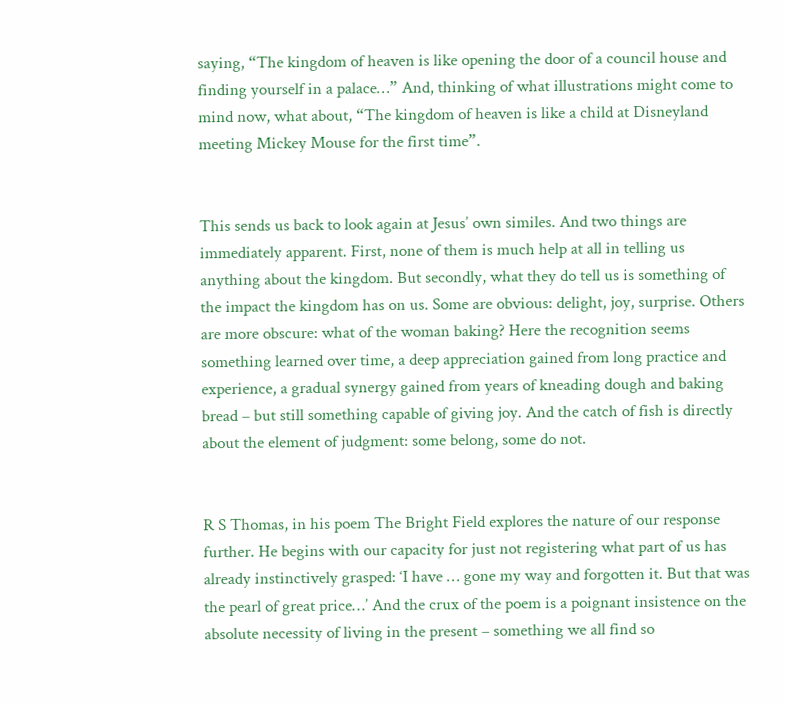saying, “The kingdom of heaven is like opening the door of a council house and finding yourself in a palace…” And, thinking of what illustrations might come to mind now, what about, “The kingdom of heaven is like a child at Disneyland meeting Mickey Mouse for the first time”.


This sends us back to look again at Jesus’ own similes. And two things are immediately apparent. First, none of them is much help at all in telling us anything about the kingdom. But secondly, what they do tell us is something of the impact the kingdom has on us. Some are obvious: delight, joy, surprise. Others are more obscure: what of the woman baking? Here the recognition seems something learned over time, a deep appreciation gained from long practice and experience, a gradual synergy gained from years of kneading dough and baking bread – but still something capable of giving joy. And the catch of fish is directly about the element of judgment: some belong, some do not.


R S Thomas, in his poem The Bright Field explores the nature of our response further. He begins with our capacity for just not registering what part of us has already instinctively grasped: ‘I have … gone my way and forgotten it. But that was the pearl of great price…’ And the crux of the poem is a poignant insistence on the absolute necessity of living in the present – something we all find so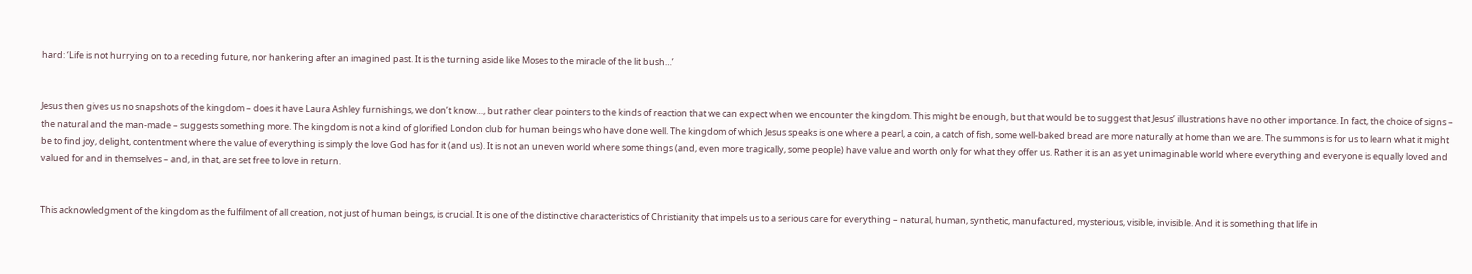hard: ‘Life is not hurrying on to a receding future, nor hankering after an imagined past. It is the turning aside like Moses to the miracle of the lit bush…’


Jesus then gives us no snapshots of the kingdom – does it have Laura Ashley furnishings, we don’t know…, but rather clear pointers to the kinds of reaction that we can expect when we encounter the kingdom. This might be enough, but that would be to suggest that Jesus’ illustrations have no other importance. In fact, the choice of signs – the natural and the man-made – suggests something more. The kingdom is not a kind of glorified London club for human beings who have done well. The kingdom of which Jesus speaks is one where a pearl, a coin, a catch of fish, some well-baked bread are more naturally at home than we are. The summons is for us to learn what it might be to find joy, delight, contentment where the value of everything is simply the love God has for it (and us). It is not an uneven world where some things (and, even more tragically, some people) have value and worth only for what they offer us. Rather it is an as yet unimaginable world where everything and everyone is equally loved and valued for and in themselves – and, in that, are set free to love in return.


This acknowledgment of the kingdom as the fulfilment of all creation, not just of human beings, is crucial. It is one of the distinctive characteristics of Christianity that impels us to a serious care for everything – natural, human, synthetic, manufactured, mysterious, visible, invisible. And it is something that life in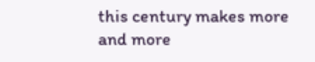this century makes more and more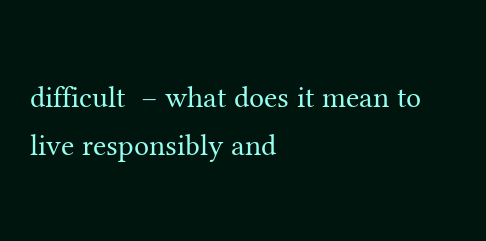difficult  – what does it mean to live responsibly and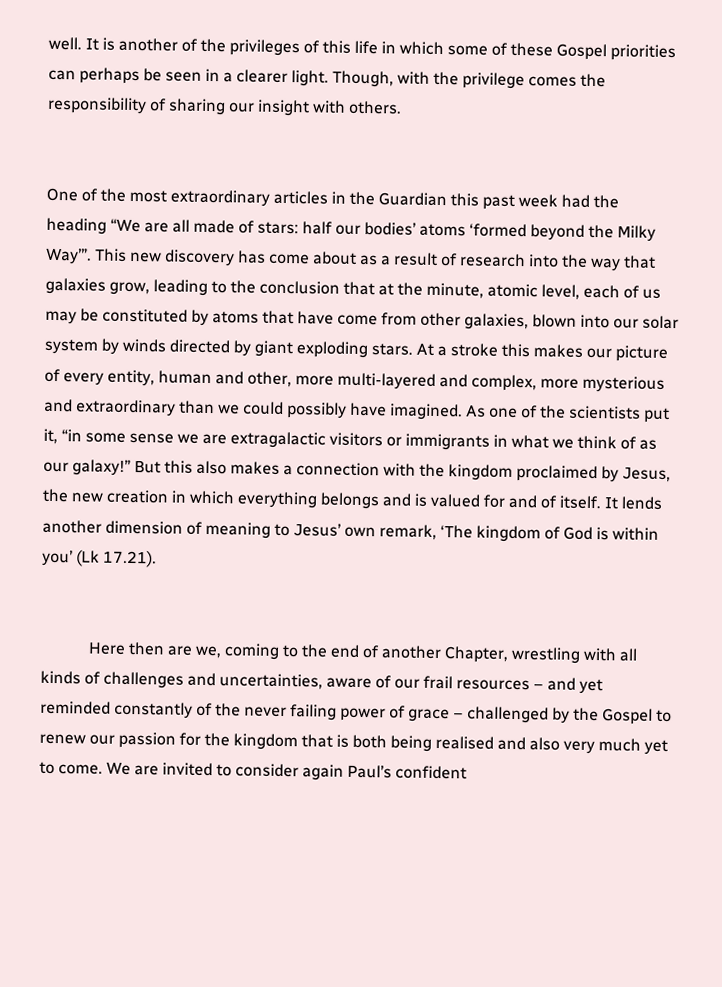well. It is another of the privileges of this life in which some of these Gospel priorities can perhaps be seen in a clearer light. Though, with the privilege comes the responsibility of sharing our insight with others.


One of the most extraordinary articles in the Guardian this past week had the heading “We are all made of stars: half our bodies’ atoms ‘formed beyond the Milky Way’”. This new discovery has come about as a result of research into the way that galaxies grow, leading to the conclusion that at the minute, atomic level, each of us may be constituted by atoms that have come from other galaxies, blown into our solar system by winds directed by giant exploding stars. At a stroke this makes our picture of every entity, human and other, more multi-layered and complex, more mysterious and extraordinary than we could possibly have imagined. As one of the scientists put it, “in some sense we are extragalactic visitors or immigrants in what we think of as our galaxy!” But this also makes a connection with the kingdom proclaimed by Jesus, the new creation in which everything belongs and is valued for and of itself. It lends another dimension of meaning to Jesus’ own remark, ‘The kingdom of God is within you’ (Lk 17.21).


            Here then are we, coming to the end of another Chapter, wrestling with all kinds of challenges and uncertainties, aware of our frail resources – and yet reminded constantly of the never failing power of grace – challenged by the Gospel to renew our passion for the kingdom that is both being realised and also very much yet to come. We are invited to consider again Paul’s confident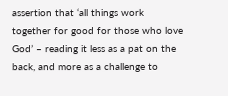assertion that ‘all things work together for good for those who love God’ – reading it less as a pat on the back, and more as a challenge to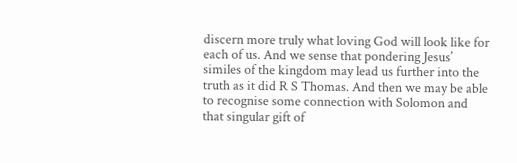discern more truly what loving God will look like for each of us. And we sense that pondering Jesus’ similes of the kingdom may lead us further into the truth as it did R S Thomas. And then we may be able to recognise some connection with Solomon and that singular gift of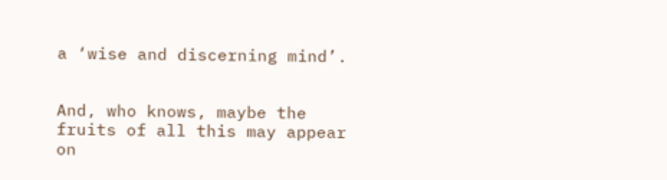a ‘wise and discerning mind’.


And, who knows, maybe the fruits of all this may appear on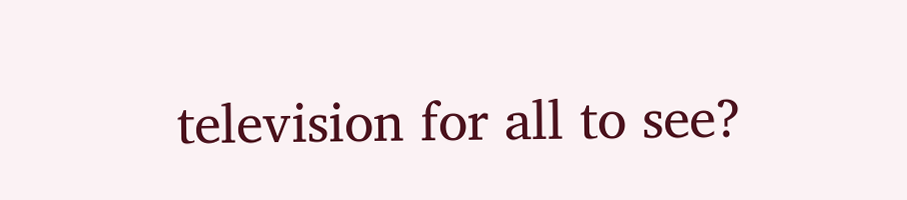television for all to see?